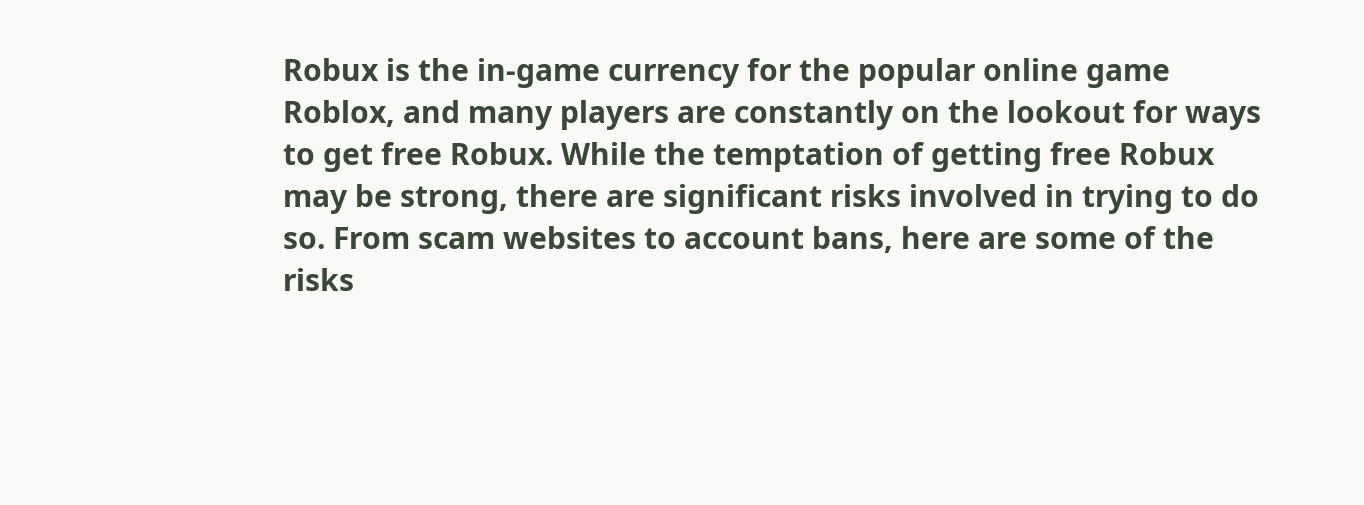Robux is the in-game currency for the popular online game Roblox, and many players are constantly on the lookout for ways to get free Robux. While the temptation of getting free Robux may be strong, there are significant risks involved in trying to do so. From scam websites to account bans, here are some of the risks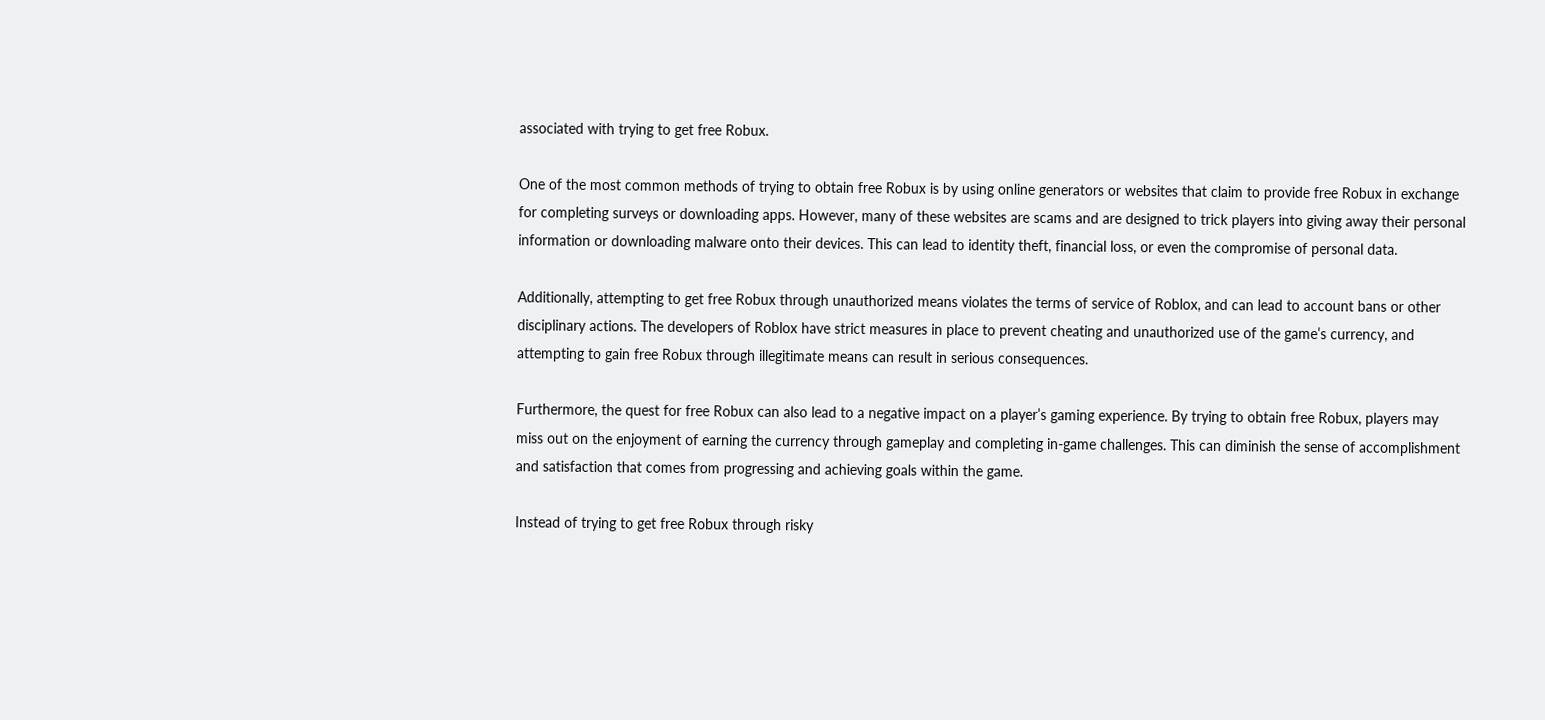associated with trying to get free Robux.

One of the most common methods of trying to obtain free Robux is by using online generators or websites that claim to provide free Robux in exchange for completing surveys or downloading apps. However, many of these websites are scams and are designed to trick players into giving away their personal information or downloading malware onto their devices. This can lead to identity theft, financial loss, or even the compromise of personal data.

Additionally, attempting to get free Robux through unauthorized means violates the terms of service of Roblox, and can lead to account bans or other disciplinary actions. The developers of Roblox have strict measures in place to prevent cheating and unauthorized use of the game’s currency, and attempting to gain free Robux through illegitimate means can result in serious consequences.

Furthermore, the quest for free Robux can also lead to a negative impact on a player’s gaming experience. By trying to obtain free Robux, players may miss out on the enjoyment of earning the currency through gameplay and completing in-game challenges. This can diminish the sense of accomplishment and satisfaction that comes from progressing and achieving goals within the game.

Instead of trying to get free Robux through risky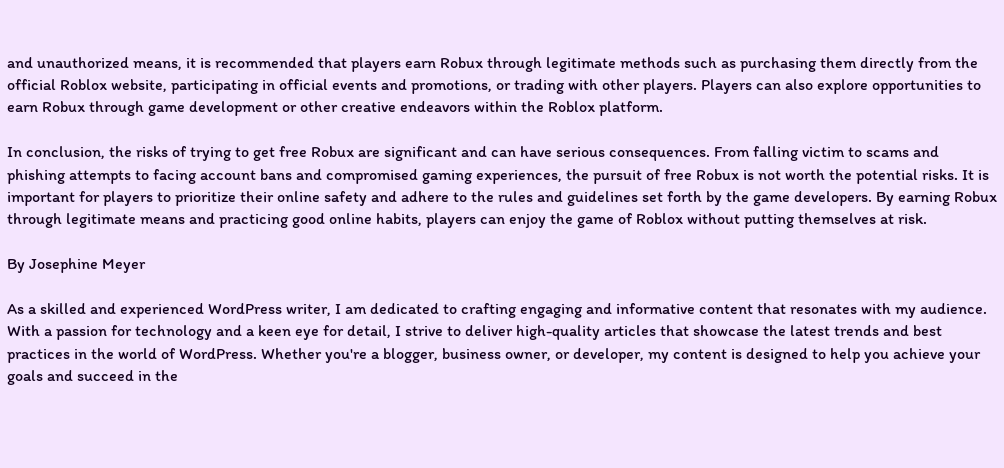and unauthorized means, it is recommended that players earn Robux through legitimate methods such as purchasing them directly from the official Roblox website, participating in official events and promotions, or trading with other players. Players can also explore opportunities to earn Robux through game development or other creative endeavors within the Roblox platform.

In conclusion, the risks of trying to get free Robux are significant and can have serious consequences. From falling victim to scams and phishing attempts to facing account bans and compromised gaming experiences, the pursuit of free Robux is not worth the potential risks. It is important for players to prioritize their online safety and adhere to the rules and guidelines set forth by the game developers. By earning Robux through legitimate means and practicing good online habits, players can enjoy the game of Roblox without putting themselves at risk.

By Josephine Meyer

As a skilled and experienced WordPress writer, I am dedicated to crafting engaging and informative content that resonates with my audience. With a passion for technology and a keen eye for detail, I strive to deliver high-quality articles that showcase the latest trends and best practices in the world of WordPress. Whether you're a blogger, business owner, or developer, my content is designed to help you achieve your goals and succeed in the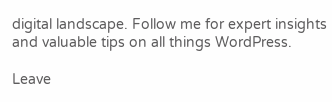digital landscape. Follow me for expert insights and valuable tips on all things WordPress.

Leave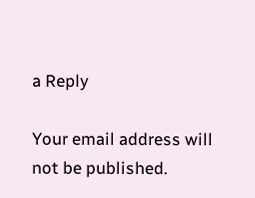a Reply

Your email address will not be published.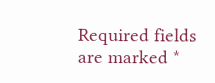Required fields are marked *